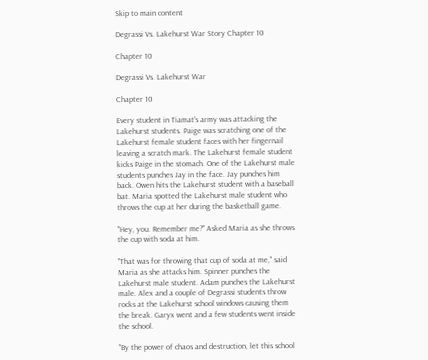Skip to main content

Degrassi Vs. Lakehurst War Story Chapter 10

Chapter 10

Degrassi Vs. Lakehurst War

Chapter 10

Every student in Tiamat's army was attacking the Lakehurst students. Paige was scratching one of the Lakehurst female student faces with her fingernail leaving a scratch mark. The Lakehurst female student kicks Paige in the stomach. One of the Lakehurst male students punches Jay in the face. Jay punches him back. Owen hits the Lakehurst student with a baseball bat. Maria spotted the Lakehurst male student who throws the cup at her during the basketball game.

"Hey, you. Remember me?" Asked Maria as she throws the cup with soda at him.

"That was for throwing that cup of soda at me," said Maria as she attacks him. Spinner punches the Lakehurst male student. Adam punches the Lakehurst male. Alex and a couple of Degrassi students throw rocks at the Lakehurst school windows causing them the break. Garyx went and a few students went inside the school.

"By the power of chaos and destruction, let this school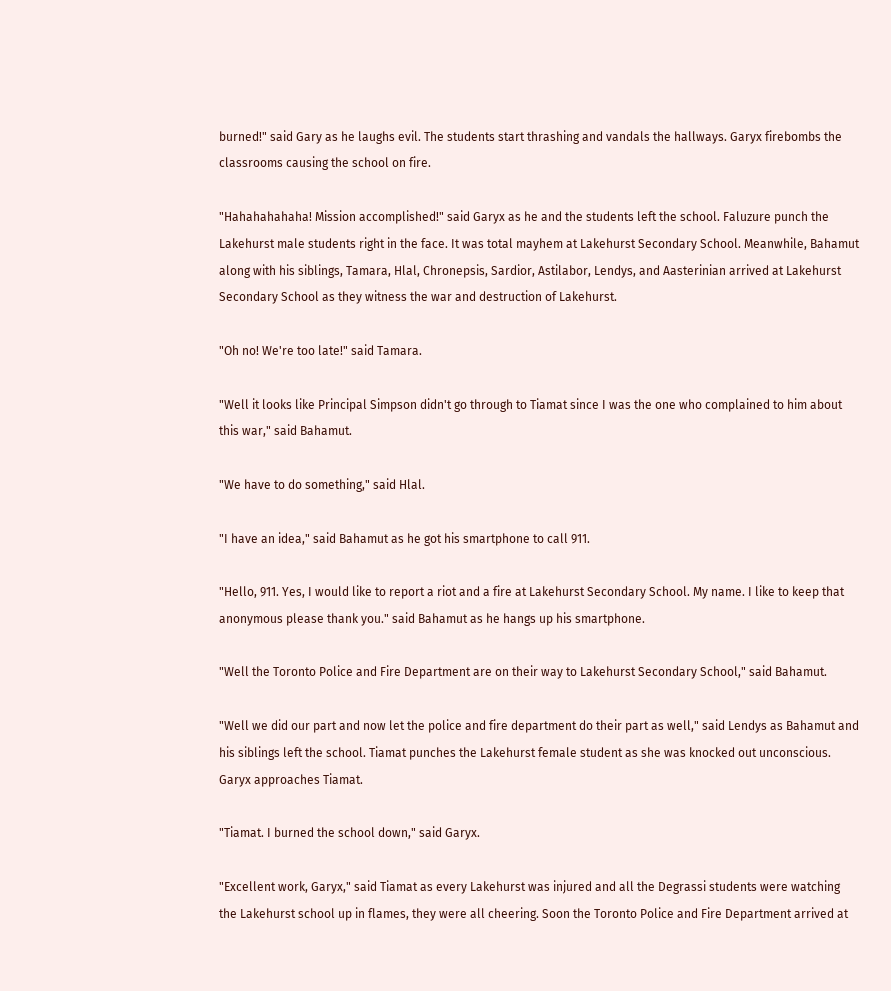burned!" said Gary as he laughs evil. The students start thrashing and vandals the hallways. Garyx firebombs the classrooms causing the school on fire.

"Hahahahahaha! Mission accomplished!" said Garyx as he and the students left the school. Faluzure punch the Lakehurst male students right in the face. It was total mayhem at Lakehurst Secondary School. Meanwhile, Bahamut along with his siblings, Tamara, Hlal, Chronepsis, Sardior, Astilabor, Lendys, and Aasterinian arrived at Lakehurst Secondary School as they witness the war and destruction of Lakehurst.

"Oh no! We're too late!" said Tamara.

"Well it looks like Principal Simpson didn't go through to Tiamat since I was the one who complained to him about this war," said Bahamut.

"We have to do something," said Hlal.

"I have an idea," said Bahamut as he got his smartphone to call 911.

"Hello, 911. Yes, I would like to report a riot and a fire at Lakehurst Secondary School. My name. I like to keep that anonymous please thank you." said Bahamut as he hangs up his smartphone.

"Well the Toronto Police and Fire Department are on their way to Lakehurst Secondary School," said Bahamut.

"Well we did our part and now let the police and fire department do their part as well," said Lendys as Bahamut and his siblings left the school. Tiamat punches the Lakehurst female student as she was knocked out unconscious. Garyx approaches Tiamat.

"Tiamat. I burned the school down," said Garyx.

"Excellent work, Garyx," said Tiamat as every Lakehurst was injured and all the Degrassi students were watching the Lakehurst school up in flames, they were all cheering. Soon the Toronto Police and Fire Department arrived at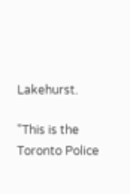Lakehurst.

"This is the Toronto Police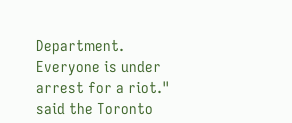Department. Everyone is under arrest for a riot." said the Toronto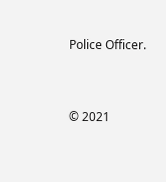Police Officer.


© 2021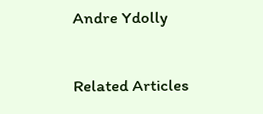Andre Ydolly

Related Articles